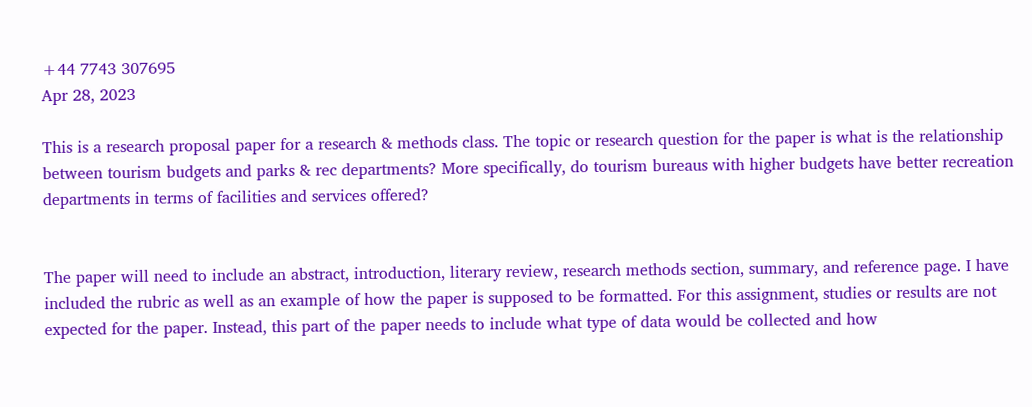+44 7743 307695
Apr 28, 2023

This is a research proposal paper for a research & methods class. The topic or research question for the paper is what is the relationship between tourism budgets and parks & rec departments? More specifically, do tourism bureaus with higher budgets have better recreation departments in terms of facilities and services offered?


The paper will need to include an abstract, introduction, literary review, research methods section, summary, and reference page. I have included the rubric as well as an example of how the paper is supposed to be formatted. For this assignment, studies or results are not expected for the paper. Instead, this part of the paper needs to include what type of data would be collected and how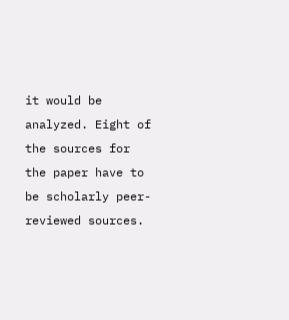it would be analyzed. Eight of the sources for the paper have to be scholarly peer-reviewed sources.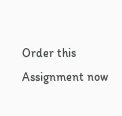Order this Assignment now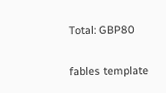Total: GBP80

fables template